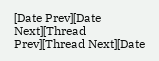[Date Prev][Date Next][Thread Prev][Thread Next][Date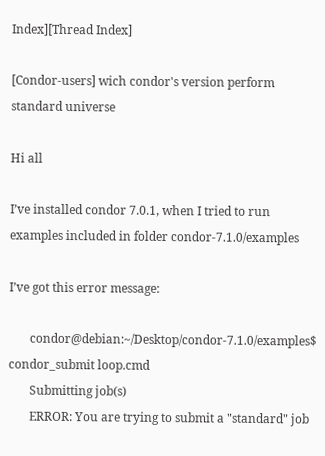Index][Thread Index]

[Condor-users] wich condor's version perform standard universe

Hi all

I’ve installed condor 7.0.1, when I tried to run examples included in folder condor-7.1.0/examples

I’ve got this error message:

       condor@debian:~/Desktop/condor-7.1.0/examples$ condor_submit loop.cmd
       Submitting job(s)
       ERROR: You are trying to submit a "standard" job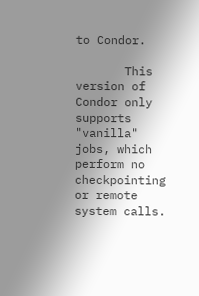to Condor.

       This version of Condor only supports "vanilla" jobs, which perform no checkpointing or remote system calls.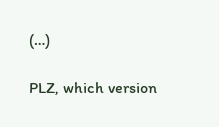(…)

PLZ, which version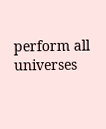perform all universes